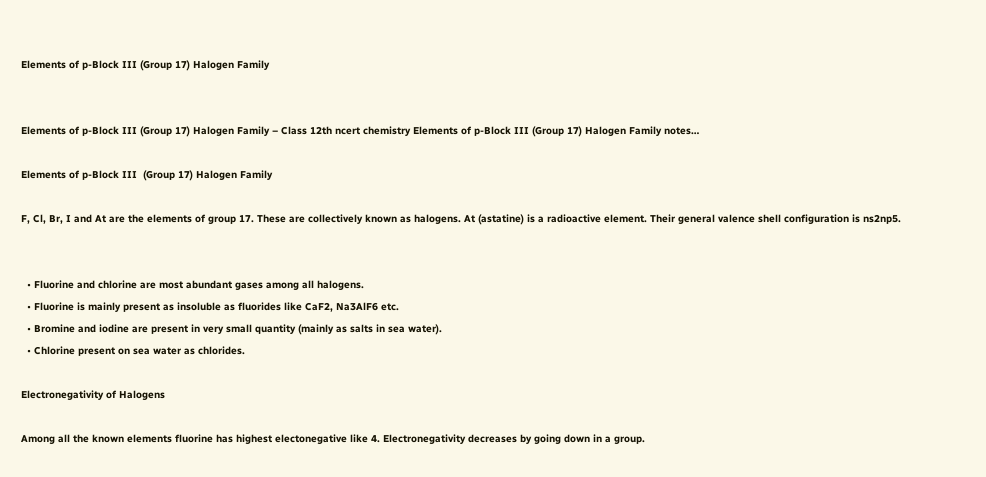Elements of p-Block III (Group 17) Halogen Family


Elements of p-Block III (Group 17) Halogen Family – Class 12th ncert chemistry Elements of p-Block III (Group 17) Halogen Family notes…

Elements of p-Block III  (Group 17) Halogen Family

F, Cl, Br, I and At are the elements of group 17. These are collectively known as halogens. At (astatine) is a radioactive element. Their general valence shell configuration is ns2np5.


  • Fluorine and chlorine are most abundant gases among all halogens.
  • Fluorine is mainly present as insoluble as fluorides like CaF2, Na3AlF6 etc.
  • Bromine and iodine are present in very small quantity (mainly as salts in sea water).
  • Chlorine present on sea water as chlorides.

Electronegativity of Halogens

Among all the known elements fluorine has highest electonegative like 4. Electronegativity decreases by going down in a group.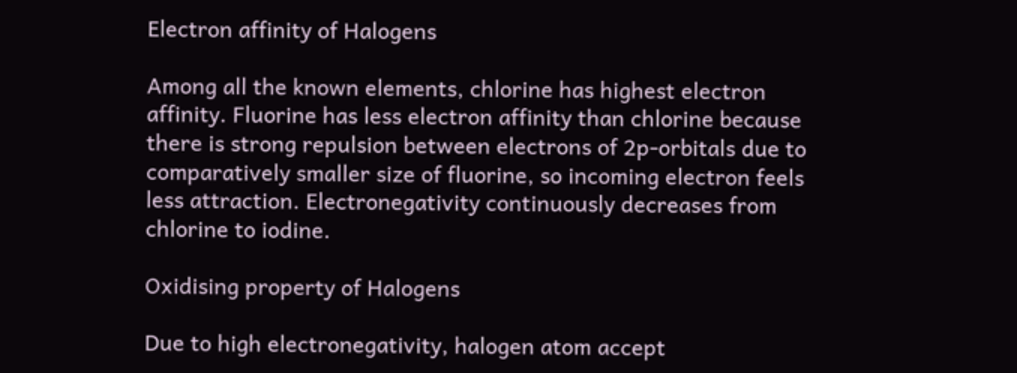Electron affinity of Halogens

Among all the known elements, chlorine has highest electron affinity. Fluorine has less electron affinity than chlorine because there is strong repulsion between electrons of 2p-orbitals due to comparatively smaller size of fluorine, so incoming electron feels less attraction. Electronegativity continuously decreases from chlorine to iodine.

Oxidising property of Halogens

Due to high electronegativity, halogen atom accept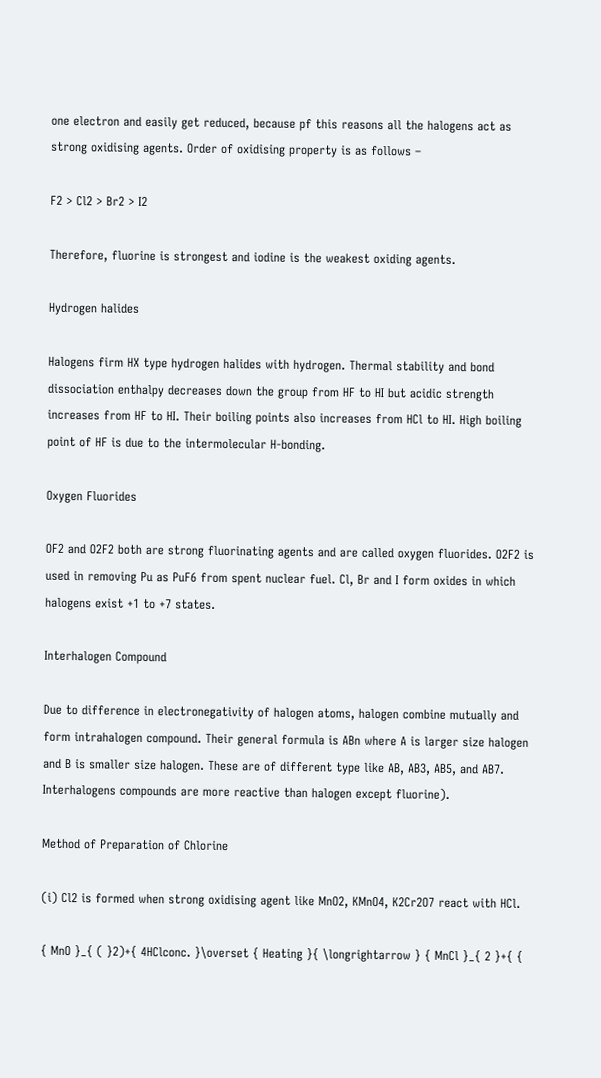one electron and easily get reduced, because pf this reasons all the halogens act as strong oxidising agents. Order of oxidising property is as follows –

F2 > Cl2 > Br2 > I2

Therefore, fluorine is strongest and iodine is the weakest oxiding agents.

Hydrogen halides

Halogens firm HX type hydrogen halides with hydrogen. Thermal stability and bond dissociation enthalpy decreases down the group from HF to HI but acidic strength increases from HF to HI. Their boiling points also increases from HCl to HI. High boiling point of HF is due to the intermolecular H-bonding.

Oxygen Fluorides

OF2 and O2F2 both are strong fluorinating agents and are called oxygen fluorides. O2F2 is used in removing Pu as PuF6 from spent nuclear fuel. Cl, Br and I form oxides in which halogens exist +1 to +7 states.

Interhalogen Compound

Due to difference in electronegativity of halogen atoms, halogen combine mutually and form intrahalogen compound. Their general formula is ABn where A is larger size halogen and B is smaller size halogen. These are of different type like AB, AB3, AB5, and AB7. Interhalogens compounds are more reactive than halogen except fluorine).

Method of Preparation of Chlorine

(i) Cl2 is formed when strong oxidising agent like MnO2, KMnO4, K2Cr2O7 react with HCl.

{ MnO }_{ ( }2)+{ 4HClconc. }\overset { Heating }{ \longrightarrow } { MnCl }_{ 2 }+{ {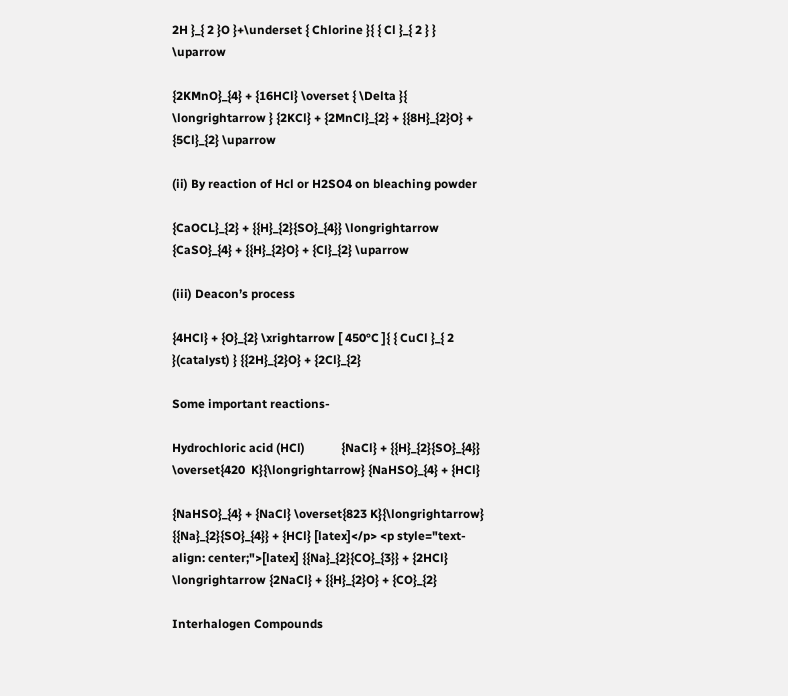2H }_{ 2 }O }+\underset { Chlorine }{ { Cl }_{ 2 } } \uparrow

{2KMnO}_{4} + {16HCl} \overset { \Delta }{ \longrightarrow } {2KCl} + {2MnCl}_{2} + {{8H}_{2}O} + {5Cl}_{2} \uparrow

(ii) By reaction of Hcl or H2SO4 on bleaching powder

{CaOCL}_{2} + {{H}_{2}{SO}_{4}} \longrightarrow {CaSO}_{4} + {{H}_{2}O} + {Cl}_{2} \uparrow

(iii) Deacon’s process

{4HCl} + {O}_{2} \xrightarrow [ 450°C ]{ { CuCl }_{ 2 }(catalyst) } {{2H}_{2}O} + {2Cl}_{2}

Some important reactions-

Hydrochloric acid (HCl)            {NaCl} + {{H}_{2}{SO}_{4}} \overset{420  K}{\longrightarrow} {NaHSO}_{4} + {HCl}

{NaHSO}_{4} + {NaCl} \overset{823 K}{\longrightarrow} {{Na}_{2}{SO}_{4}} + {HCl} [latex]</p> <p style="text-align: center;">[latex] {{Na}_{2}{CO}_{3}} + {2HCl} \longrightarrow {2NaCl} + {{H}_{2}O} + {CO}_{2}

Interhalogen Compounds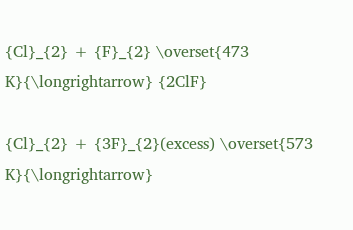{Cl}_{2} + {F}_{2} \overset{473 K}{\longrightarrow} {2ClF}

{Cl}_{2} + {3F}_{2}(excess) \overset{573 K}{\longrightarrow}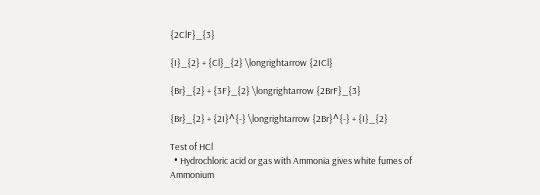{2ClF}_{3}

{I}_{2} + {Cl}_{2} \longrightarrow {2ICl}

{Br}_{2} + {3F}_{2} \longrightarrow {2BrF}_{3}

{Br}_{2} + {2I}^{-} \longrightarrow {2Br}^{-} + {I}_{2}

Test of HCl
  • Hydrochloric acid or gas with Ammonia gives white fumes of Ammonium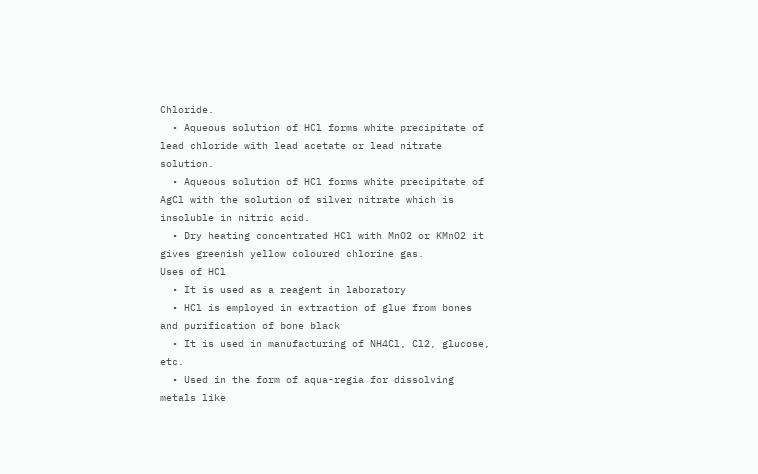Chloride.
  • Aqueous solution of HCl forms white precipitate of lead chloride with lead acetate or lead nitrate solution.
  • Aqueous solution of HCl forms white precipitate of AgCl with the solution of silver nitrate which is insoluble in nitric acid.
  • Dry heating concentrated HCl with MnO2 or KMnO2 it gives greenish yellow coloured chlorine gas.
Uses of HCl
  • It is used as a reagent in laboratory
  • HCl is employed in extraction of glue from bones and purification of bone black
  • It is used in manufacturing of NH4Cl, Cl2, glucose, etc.
  • Used in the form of aqua-regia for dissolving metals like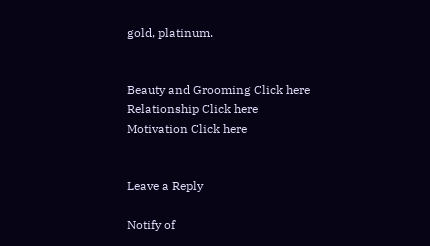gold, platinum.


Beauty and Grooming Click here
Relationship Click here
Motivation Click here


Leave a Reply

Notify of